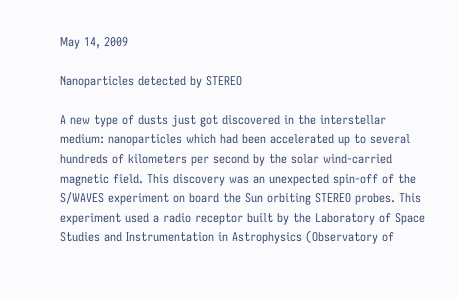May 14, 2009

Nanoparticles detected by STEREO

A new type of dusts just got discovered in the interstellar medium: nanoparticles which had been accelerated up to several hundreds of kilometers per second by the solar wind-carried magnetic field. This discovery was an unexpected spin-off of the S/WAVES experiment on board the Sun orbiting STEREO probes. This experiment used a radio receptor built by the Laboratory of Space Studies and Instrumentation in Astrophysics (Observatory of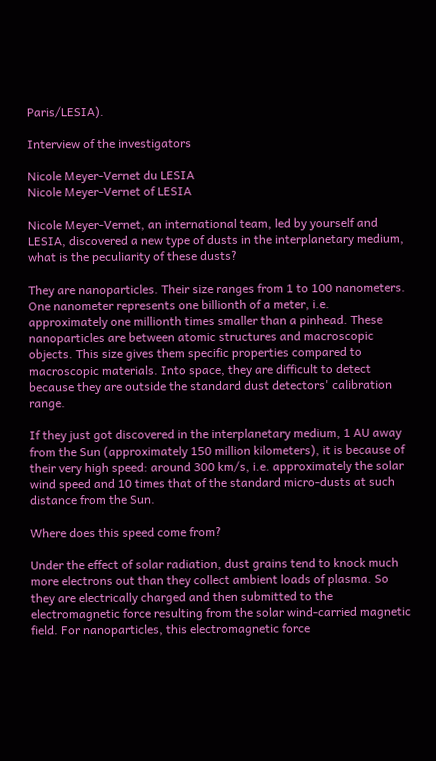Paris/LESIA).

Interview of the investigators

Nicole Meyer-Vernet du LESIA
Nicole Meyer-Vernet of LESIA

Nicole Meyer-Vernet, an international team, led by yourself and LESIA, discovered a new type of dusts in the interplanetary medium, what is the peculiarity of these dusts?

They are nanoparticles. Their size ranges from 1 to 100 nanometers. One nanometer represents one billionth of a meter, i.e. approximately one millionth times smaller than a pinhead. These nanoparticles are between atomic structures and macroscopic objects. This size gives them specific properties compared to macroscopic materials. Into space, they are difficult to detect because they are outside the standard dust detectors' calibration range.

If they just got discovered in the interplanetary medium, 1 AU away from the Sun (approximately 150 million kilometers), it is because of their very high speed: around 300 km/s, i.e. approximately the solar wind speed and 10 times that of the standard micro-dusts at such distance from the Sun.

Where does this speed come from?

Under the effect of solar radiation, dust grains tend to knock much more electrons out than they collect ambient loads of plasma. So they are electrically charged and then submitted to the electromagnetic force resulting from the solar wind-carried magnetic field. For nanoparticles, this electromagnetic force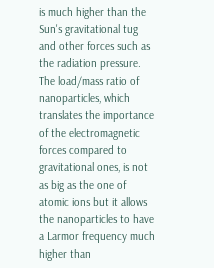is much higher than the Sun's gravitational tug and other forces such as the radiation pressure. The load/mass ratio of nanoparticles, which translates the importance of the electromagnetic forces compared to gravitational ones, is not as big as the one of atomic ions but it allows the nanoparticles to have a Larmor frequency much higher than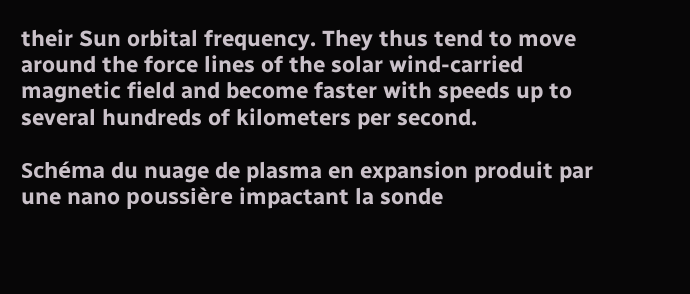their Sun orbital frequency. They thus tend to move around the force lines of the solar wind-carried magnetic field and become faster with speeds up to several hundreds of kilometers per second.

Schéma du nuage de plasma en expansion produit par une nano poussière impactant la sonde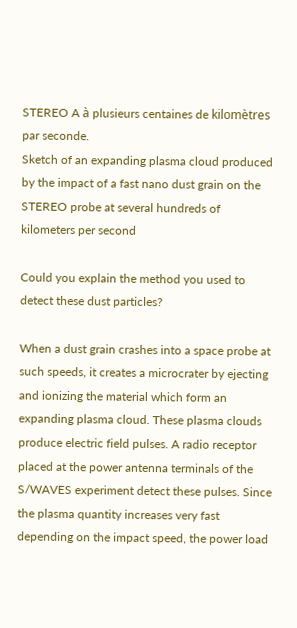STEREO A à plusieurs centaines de kilomètres par seconde.
Sketch of an expanding plasma cloud produced by the impact of a fast nano dust grain on the STEREO probe at several hundreds of kilometers per second

Could you explain the method you used to detect these dust particles?

When a dust grain crashes into a space probe at such speeds, it creates a microcrater by ejecting and ionizing the material which form an expanding plasma cloud. These plasma clouds produce electric field pulses. A radio receptor placed at the power antenna terminals of the S/WAVES experiment detect these pulses. Since the plasma quantity increases very fast depending on the impact speed, the power load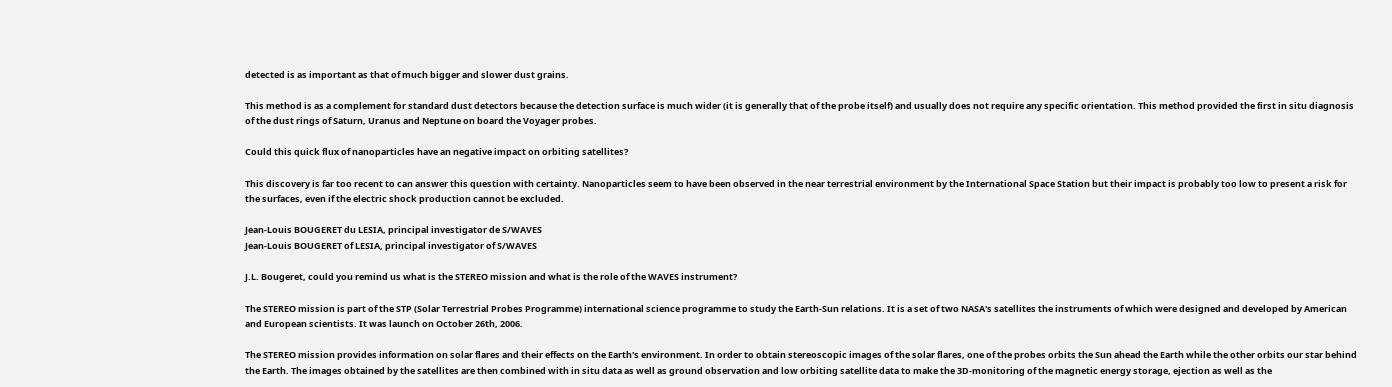detected is as important as that of much bigger and slower dust grains.

This method is as a complement for standard dust detectors because the detection surface is much wider (it is generally that of the probe itself) and usually does not require any specific orientation. This method provided the first in situ diagnosis of the dust rings of Saturn, Uranus and Neptune on board the Voyager probes.

Could this quick flux of nanoparticles have an negative impact on orbiting satellites?

This discovery is far too recent to can answer this question with certainty. Nanoparticles seem to have been observed in the near terrestrial environment by the International Space Station but their impact is probably too low to present a risk for the surfaces, even if the electric shock production cannot be excluded.

Jean-Louis BOUGERET du LESIA, principal investigator de S/WAVES
Jean-Louis BOUGERET of LESIA, principal investigator of S/WAVES

J.L. Bougeret, could you remind us what is the STEREO mission and what is the role of the WAVES instrument?

The STEREO mission is part of the STP (Solar Terrestrial Probes Programme) international science programme to study the Earth-Sun relations. It is a set of two NASA's satellites the instruments of which were designed and developed by American and European scientists. It was launch on October 26th, 2006.

The STEREO mission provides information on solar flares and their effects on the Earth's environment. In order to obtain stereoscopic images of the solar flares, one of the probes orbits the Sun ahead the Earth while the other orbits our star behind the Earth. The images obtained by the satellites are then combined with in situ data as well as ground observation and low orbiting satellite data to make the 3D-monitoring of the magnetic energy storage, ejection as well as the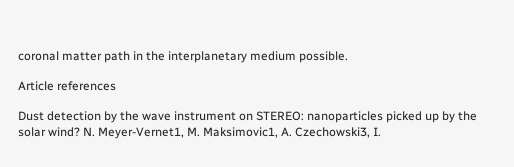coronal matter path in the interplanetary medium possible.

Article references

Dust detection by the wave instrument on STEREO: nanoparticles picked up by the solar wind? N. Meyer-Vernet1, M. Maksimovic1, A. Czechowski3, I.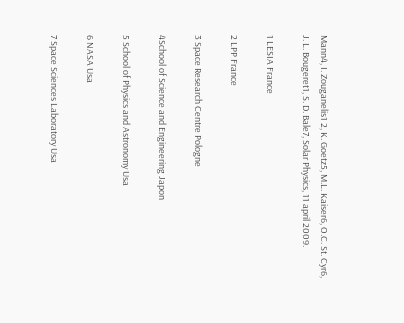Mann4, I. Zouganelis1 2, K. Goetz5, M.L. Kaiser6, O.C. St. Cyr6, J. L. Bougeret1, S. D. Bale7, Solar Physics, 11 april 2009.

1 LESIA France

2 LPP France

3 Space Research Centre Pologne

4School of Science and Engineering Japon

5 School of Physics and Astronomy Usa

6 NASA Usa

7 Space Sciences Laboratory Usa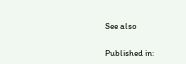See also

Published in: